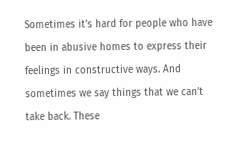Sometimes it’s hard for people who have been in abusive homes to express their feelings in constructive ways. And sometimes we say things that we can’t take back. These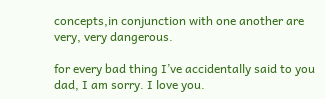concepts,in conjunction with one another are very, very dangerous.

for every bad thing I’ve accidentally said to you dad, I am sorry. I love you.